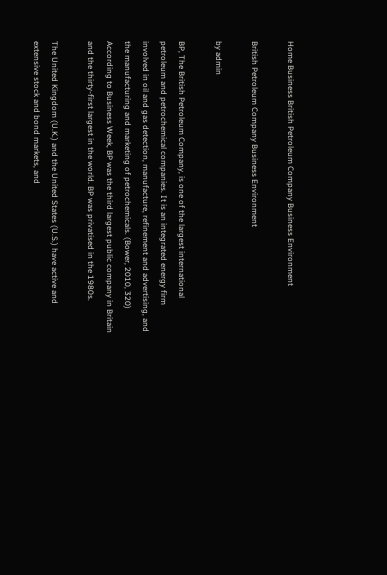Home Business British Petroleum Company Business Environment

British Petroleum Company Business Environment

by admin

BP, The British Petroleum Company, is one of the largest international petroleum and petrochemical companies. It is an integrated energy firm involved in oil and gas detection, manufacture, refinement and advertising, and the manufacturing and marketing of petrochemicals. (Bower, 2010, 320) According to Business Week, BP was the third largest public company in Britain and the thirty-first largest in the world. BP was privatised in the 1980s.

The United Kingdom (U.K.) and the United States (U.S.) have active and extensive stock and bond markets, and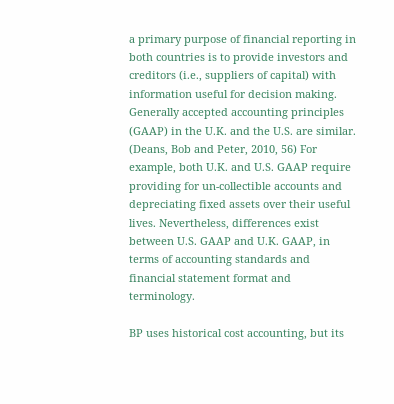a primary purpose of financial reporting in both countries is to provide investors and creditors (i.e., suppliers of capital) with information useful for decision making. Generally accepted accounting principles (GAAP) in the U.K. and the U.S. are similar. (Deans, Bob and Peter, 2010, 56) For example, both U.K. and U.S. GAAP require providing for un-collectible accounts and depreciating fixed assets over their useful lives. Nevertheless, differences exist between U.S. GAAP and U.K. GAAP, in terms of accounting standards and financial statement format and terminology.

BP uses historical cost accounting, but its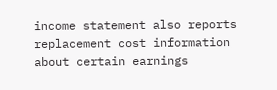income statement also reports replacement cost information about certain earnings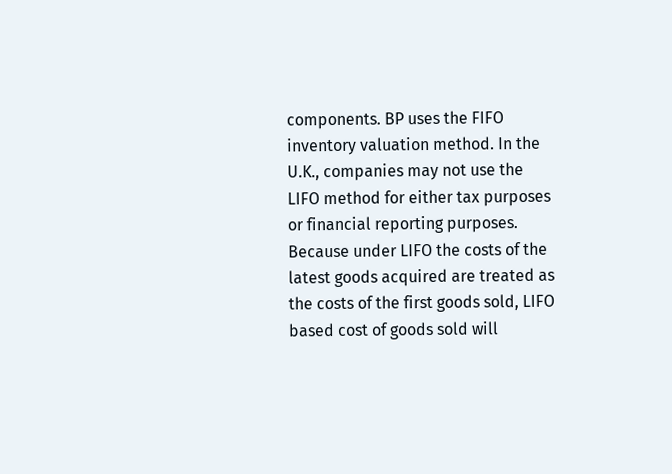components. BP uses the FIFO inventory valuation method. In the U.K., companies may not use the LIFO method for either tax purposes or financial reporting purposes. Because under LIFO the costs of the latest goods acquired are treated as the costs of the first goods sold, LIFO based cost of goods sold will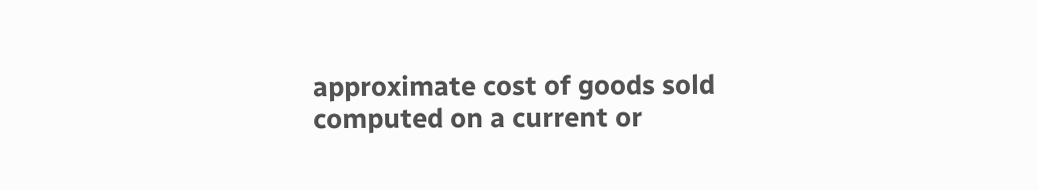approximate cost of goods sold computed on a current or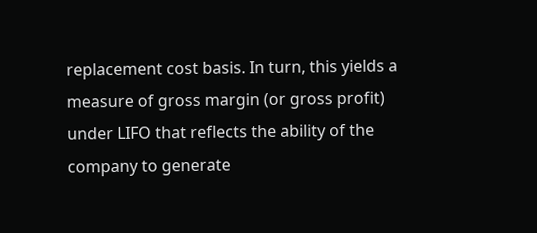replacement cost basis. In turn, this yields a measure of gross margin (or gross profit) under LIFO that reflects the ability of the company to generate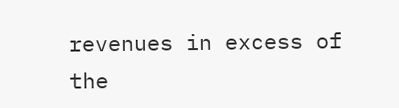revenues in excess of the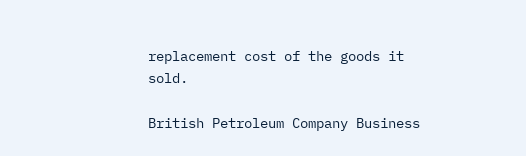replacement cost of the goods it sold.

British Petroleum Company Business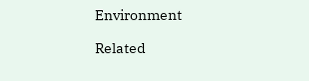Environment

Related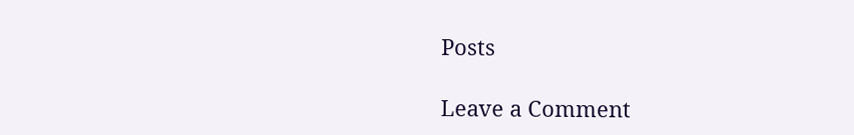Posts

Leave a Comment